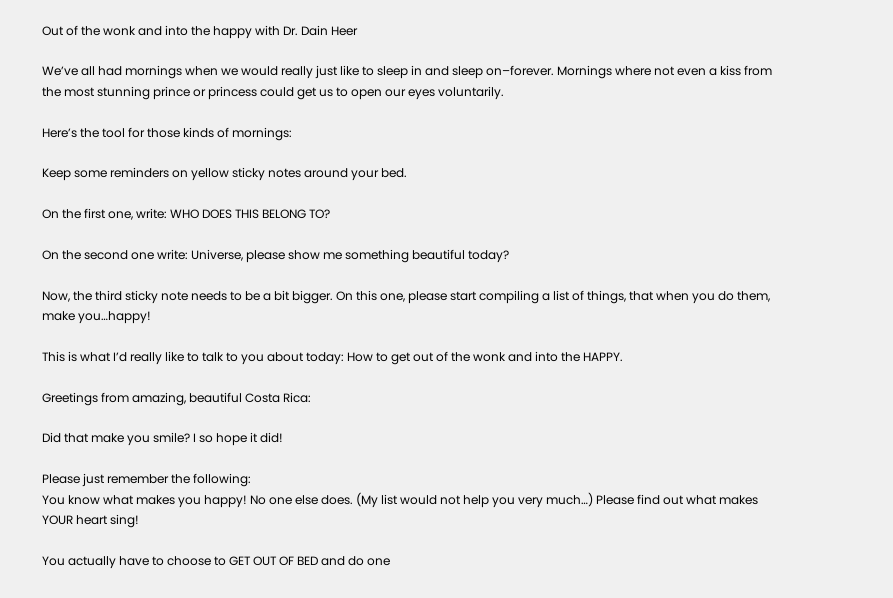Out of the wonk and into the happy with Dr. Dain Heer

We’ve all had mornings when we would really just like to sleep in and sleep on–forever. Mornings where not even a kiss from the most stunning prince or princess could get us to open our eyes voluntarily.

Here’s the tool for those kinds of mornings:

Keep some reminders on yellow sticky notes around your bed.

On the first one, write: WHO DOES THIS BELONG TO?

On the second one write: Universe, please show me something beautiful today?

Now, the third sticky note needs to be a bit bigger. On this one, please start compiling a list of things, that when you do them, make you…happy!

This is what I’d really like to talk to you about today: How to get out of the wonk and into the HAPPY.

Greetings from amazing, beautiful Costa Rica:

Did that make you smile? I so hope it did!

Please just remember the following:
You know what makes you happy! No one else does. (My list would not help you very much…) Please find out what makes YOUR heart sing!

You actually have to choose to GET OUT OF BED and do one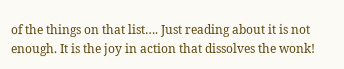of the things on that list…. Just reading about it is not enough. It is the joy in action that dissolves the wonk!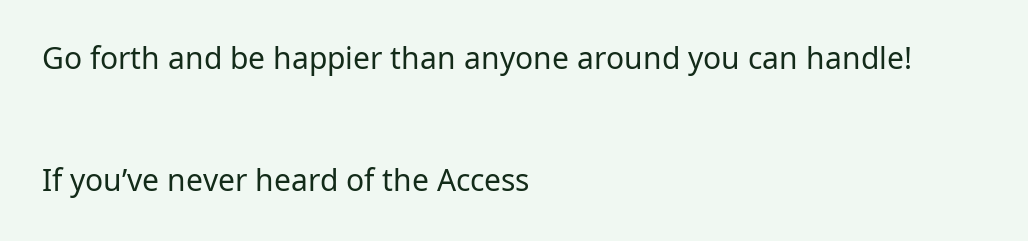Go forth and be happier than anyone around you can handle!

If you’ve never heard of the Access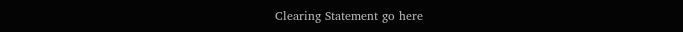Clearing Statement go here